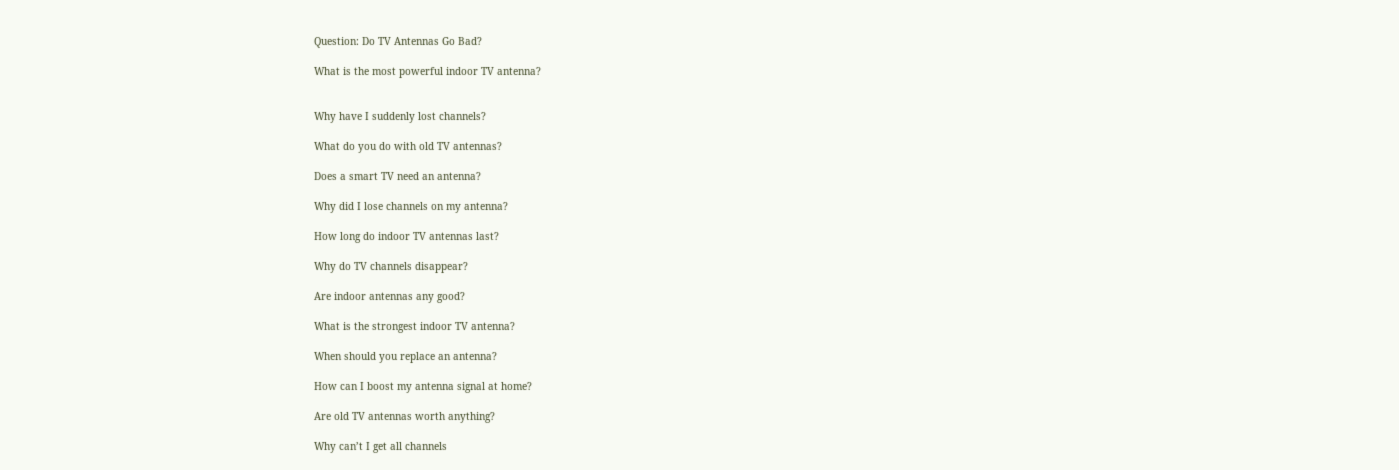Question: Do TV Antennas Go Bad?

What is the most powerful indoor TV antenna?


Why have I suddenly lost channels?

What do you do with old TV antennas?

Does a smart TV need an antenna?

Why did I lose channels on my antenna?

How long do indoor TV antennas last?

Why do TV channels disappear?

Are indoor antennas any good?

What is the strongest indoor TV antenna?

When should you replace an antenna?

How can I boost my antenna signal at home?

Are old TV antennas worth anything?

Why can’t I get all channels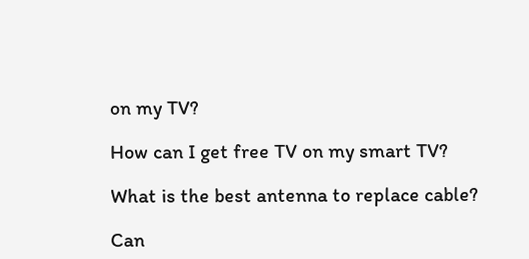on my TV?

How can I get free TV on my smart TV?

What is the best antenna to replace cable?

Can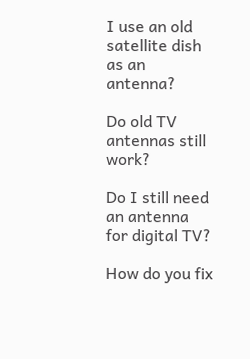I use an old satellite dish as an antenna?

Do old TV antennas still work?

Do I still need an antenna for digital TV?

How do you fix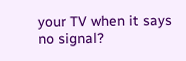your TV when it says no signal?